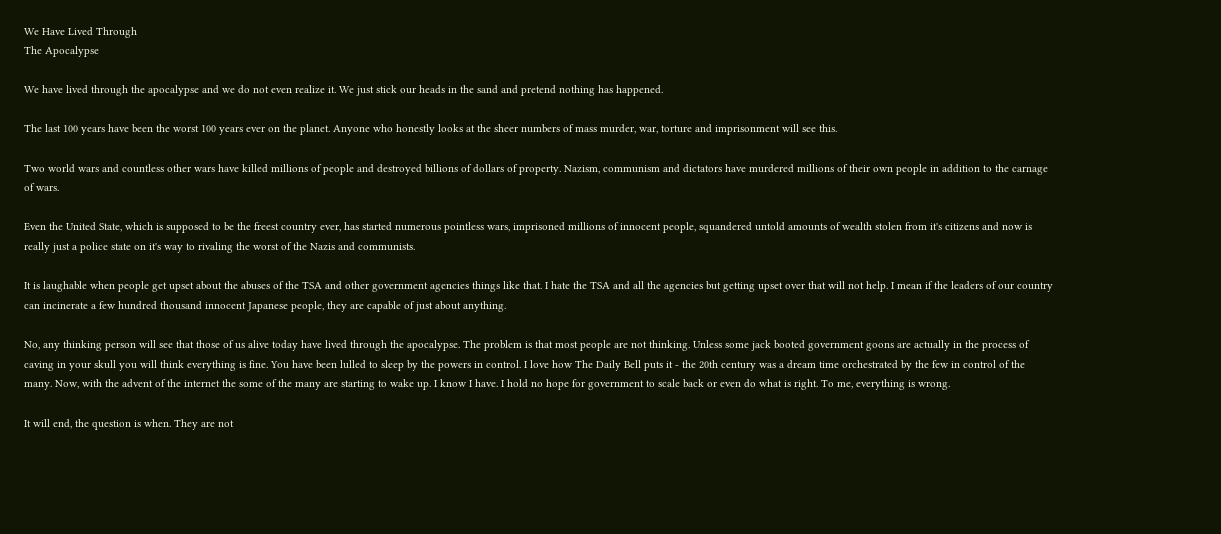We Have Lived Through
The Apocalypse

We have lived through the apocalypse and we do not even realize it. We just stick our heads in the sand and pretend nothing has happened.

The last 100 years have been the worst 100 years ever on the planet. Anyone who honestly looks at the sheer numbers of mass murder, war, torture and imprisonment will see this.

Two world wars and countless other wars have killed millions of people and destroyed billions of dollars of property. Nazism, communism and dictators have murdered millions of their own people in addition to the carnage of wars.

Even the United State, which is supposed to be the freest country ever, has started numerous pointless wars, imprisoned millions of innocent people, squandered untold amounts of wealth stolen from it's citizens and now is really just a police state on it's way to rivaling the worst of the Nazis and communists.

It is laughable when people get upset about the abuses of the TSA and other government agencies things like that. I hate the TSA and all the agencies but getting upset over that will not help. I mean if the leaders of our country can incinerate a few hundred thousand innocent Japanese people, they are capable of just about anything.

No, any thinking person will see that those of us alive today have lived through the apocalypse. The problem is that most people are not thinking. Unless some jack booted government goons are actually in the process of caving in your skull you will think everything is fine. You have been lulled to sleep by the powers in control. I love how The Daily Bell puts it - the 20th century was a dream time orchestrated by the few in control of the many. Now, with the advent of the internet the some of the many are starting to wake up. I know I have. I hold no hope for government to scale back or even do what is right. To me, everything is wrong.

It will end, the question is when. They are not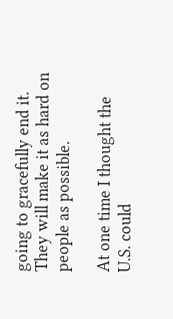going to gracefully end it. They will make it as hard on people as possible.

At one time I thought the U.S. could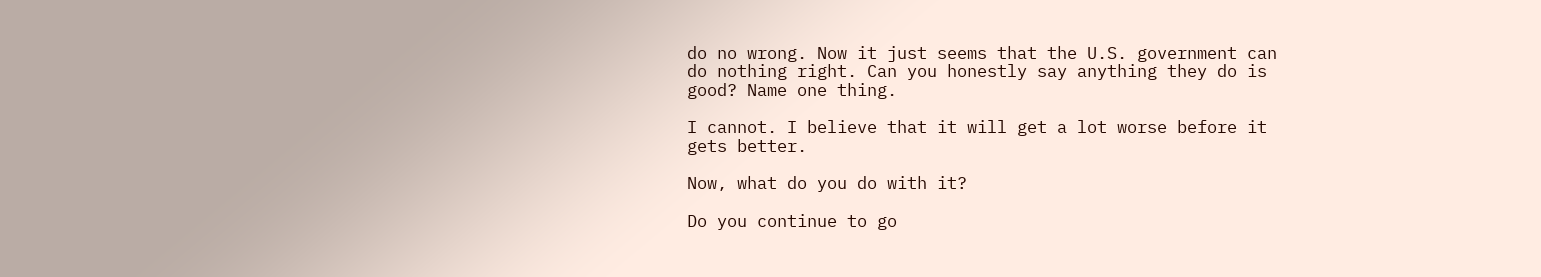do no wrong. Now it just seems that the U.S. government can do nothing right. Can you honestly say anything they do is good? Name one thing.

I cannot. I believe that it will get a lot worse before it gets better.

Now, what do you do with it?

Do you continue to go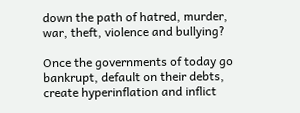down the path of hatred, murder, war, theft, violence and bullying?

Once the governments of today go bankrupt, default on their debts, create hyperinflation and inflict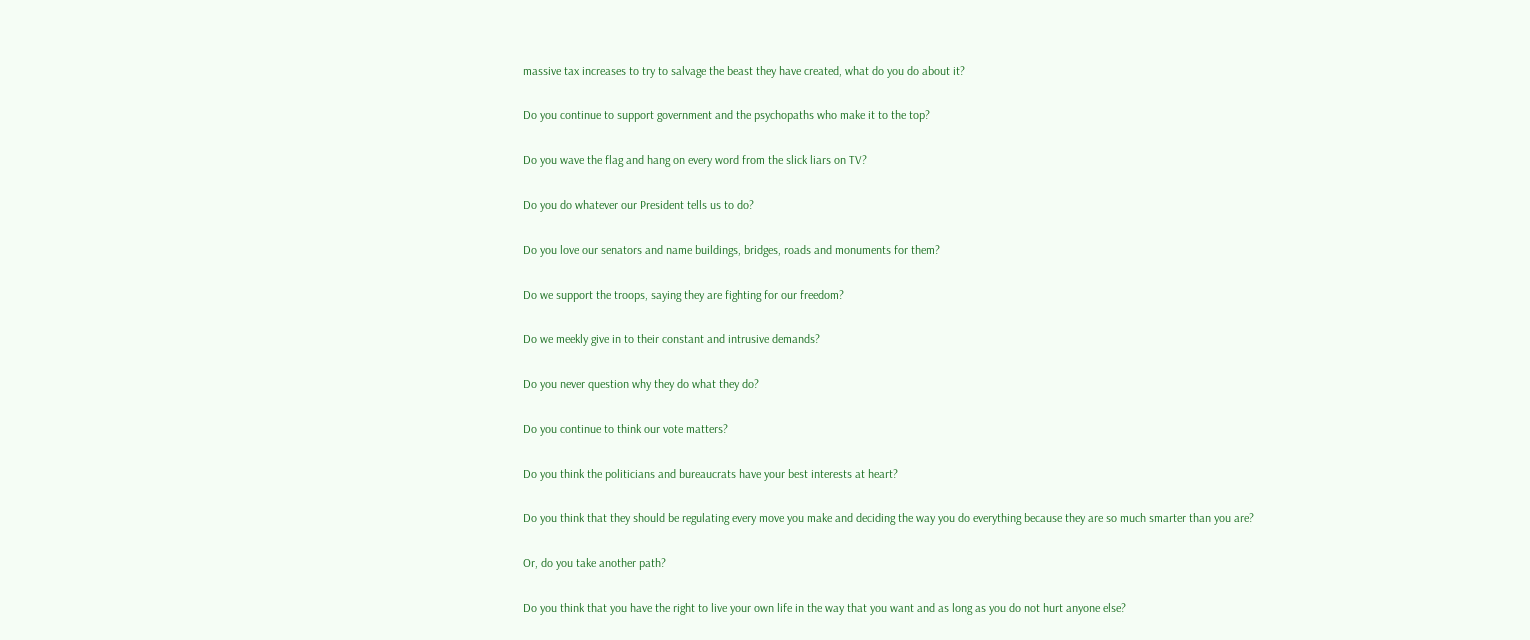massive tax increases to try to salvage the beast they have created, what do you do about it?

Do you continue to support government and the psychopaths who make it to the top?

Do you wave the flag and hang on every word from the slick liars on TV?

Do you do whatever our President tells us to do?

Do you love our senators and name buildings, bridges, roads and monuments for them?

Do we support the troops, saying they are fighting for our freedom?

Do we meekly give in to their constant and intrusive demands?

Do you never question why they do what they do?

Do you continue to think our vote matters?

Do you think the politicians and bureaucrats have your best interests at heart?

Do you think that they should be regulating every move you make and deciding the way you do everything because they are so much smarter than you are?

Or, do you take another path?

Do you think that you have the right to live your own life in the way that you want and as long as you do not hurt anyone else?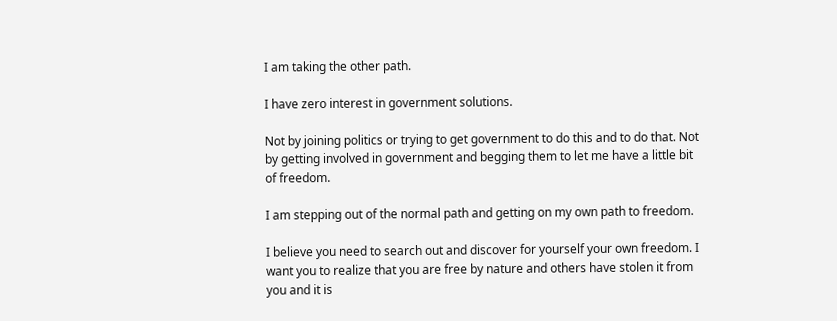I am taking the other path.

I have zero interest in government solutions.

Not by joining politics or trying to get government to do this and to do that. Not by getting involved in government and begging them to let me have a little bit of freedom.

I am stepping out of the normal path and getting on my own path to freedom.

I believe you need to search out and discover for yourself your own freedom. I want you to realize that you are free by nature and others have stolen it from you and it is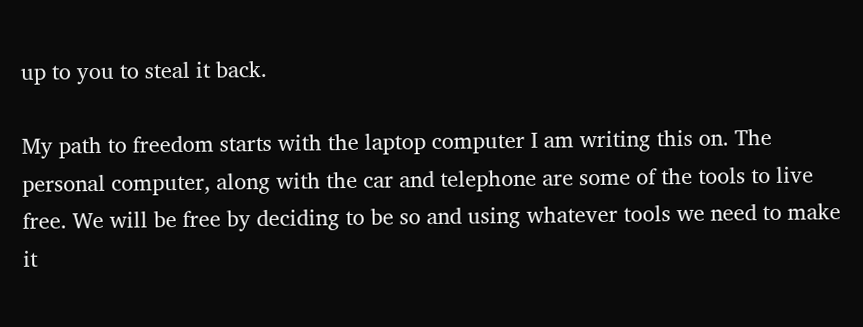up to you to steal it back.

My path to freedom starts with the laptop computer I am writing this on. The personal computer, along with the car and telephone are some of the tools to live free. We will be free by deciding to be so and using whatever tools we need to make it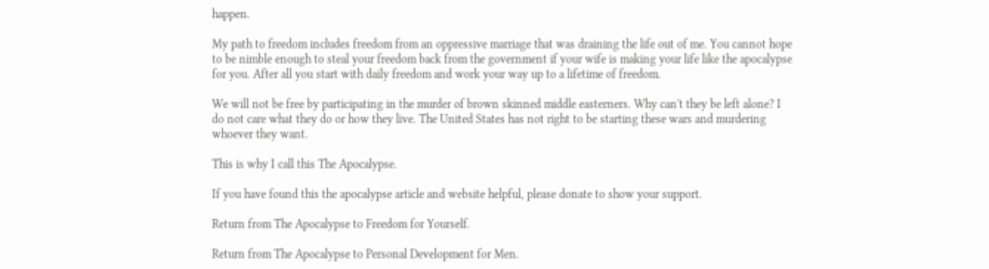happen.

My path to freedom includes freedom from an oppressive marriage that was draining the life out of me. You cannot hope to be nimble enough to steal your freedom back from the government if your wife is making your life like the apocalypse for you. After all you start with daily freedom and work your way up to a lifetime of freedom.

We will not be free by participating in the murder of brown skinned middle easterners. Why can't they be left alone? I do not care what they do or how they live. The United States has not right to be starting these wars and murdering whoever they want.

This is why I call this The Apocalypse.

If you have found this the apocalypse article and website helpful, please donate to show your support.

Return from The Apocalypse to Freedom for Yourself.

Return from The Apocalypse to Personal Development for Men.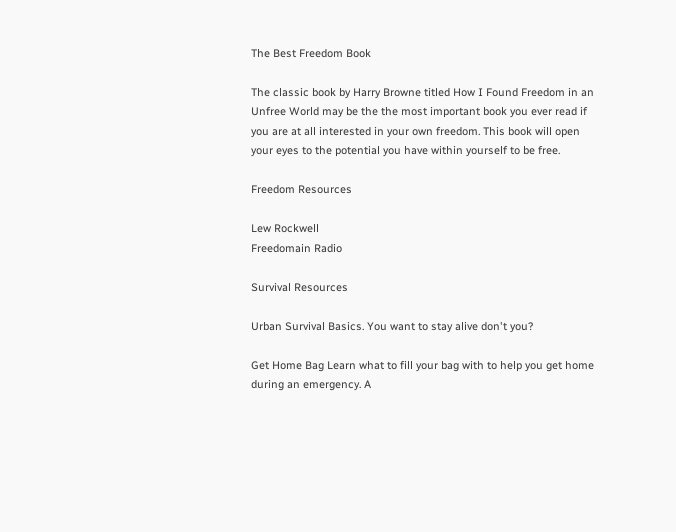The Best Freedom Book

The classic book by Harry Browne titled How I Found Freedom in an Unfree World may be the the most important book you ever read if you are at all interested in your own freedom. This book will open your eyes to the potential you have within yourself to be free.

Freedom Resources

Lew Rockwell
Freedomain Radio

Survival Resources

Urban Survival Basics. You want to stay alive don't you?

Get Home Bag Learn what to fill your bag with to help you get home during an emergency. A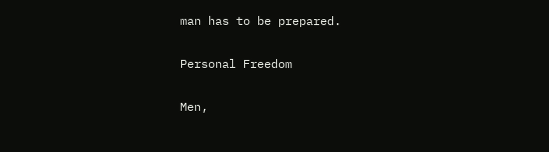man has to be prepared.

Personal Freedom

Men,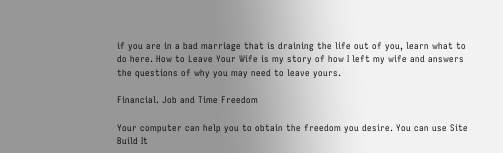if you are in a bad marriage that is draining the life out of you, learn what to do here. How to Leave Your Wife is my story of how I left my wife and answers the questions of why you may need to leave yours.

Financial. Job and Time Freedom

Your computer can help you to obtain the freedom you desire. You can use Site Build It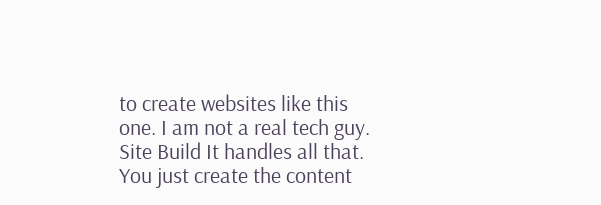to create websites like this one. I am not a real tech guy. Site Build It handles all that. You just create the content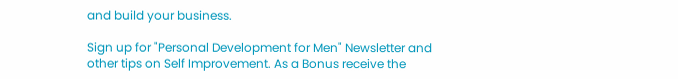and build your business.

Sign up for "Personal Development for Men" Newsletter and other tips on Self Improvement. As a Bonus receive the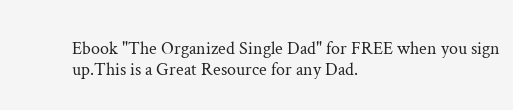Ebook "The Organized Single Dad" for FREE when you sign up.This is a Great Resource for any Dad.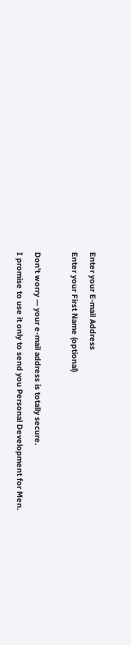Enter your E-mail Address
Enter your First Name (optional)

Don't worry — your e-mail address is totally secure.
I promise to use it only to send you Personal Development for Men.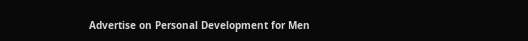Advertise on Personal Development for Men